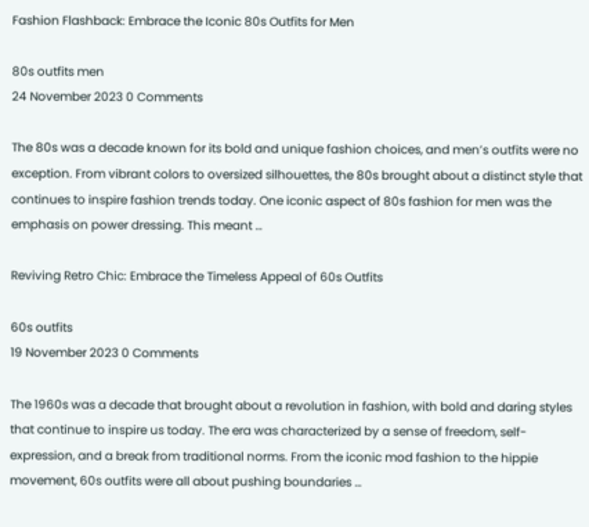Fashion Flashback: Embrace the Iconic 80s Outfits for Men

80s outfits men
24 November 2023 0 Comments

The 80s was a decade known for its bold and unique fashion choices, and men’s outfits were no exception. From vibrant colors to oversized silhouettes, the 80s brought about a distinct style that continues to inspire fashion trends today. One iconic aspect of 80s fashion for men was the emphasis on power dressing. This meant …

Reviving Retro Chic: Embrace the Timeless Appeal of 60s Outfits

60s outfits
19 November 2023 0 Comments

The 1960s was a decade that brought about a revolution in fashion, with bold and daring styles that continue to inspire us today. The era was characterized by a sense of freedom, self-expression, and a break from traditional norms. From the iconic mod fashion to the hippie movement, 60s outfits were all about pushing boundaries …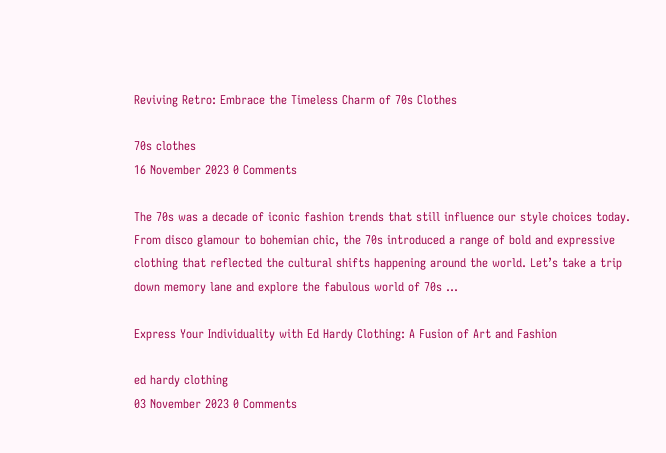Reviving Retro: Embrace the Timeless Charm of 70s Clothes

70s clothes
16 November 2023 0 Comments

The 70s was a decade of iconic fashion trends that still influence our style choices today. From disco glamour to bohemian chic, the 70s introduced a range of bold and expressive clothing that reflected the cultural shifts happening around the world. Let’s take a trip down memory lane and explore the fabulous world of 70s …

Express Your Individuality with Ed Hardy Clothing: A Fusion of Art and Fashion

ed hardy clothing
03 November 2023 0 Comments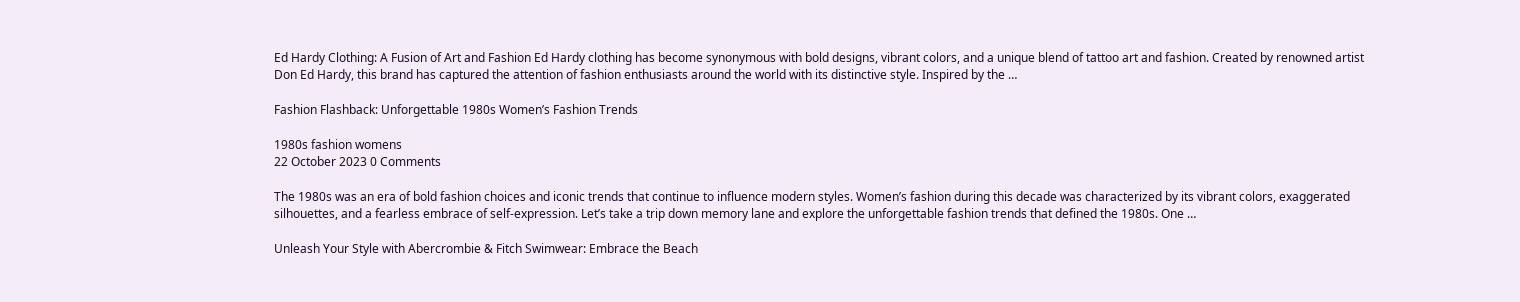Ed Hardy Clothing: A Fusion of Art and Fashion Ed Hardy clothing has become synonymous with bold designs, vibrant colors, and a unique blend of tattoo art and fashion. Created by renowned artist Don Ed Hardy, this brand has captured the attention of fashion enthusiasts around the world with its distinctive style. Inspired by the …

Fashion Flashback: Unforgettable 1980s Women’s Fashion Trends

1980s fashion womens
22 October 2023 0 Comments

The 1980s was an era of bold fashion choices and iconic trends that continue to influence modern styles. Women’s fashion during this decade was characterized by its vibrant colors, exaggerated silhouettes, and a fearless embrace of self-expression. Let’s take a trip down memory lane and explore the unforgettable fashion trends that defined the 1980s. One …

Unleash Your Style with Abercrombie & Fitch Swimwear: Embrace the Beach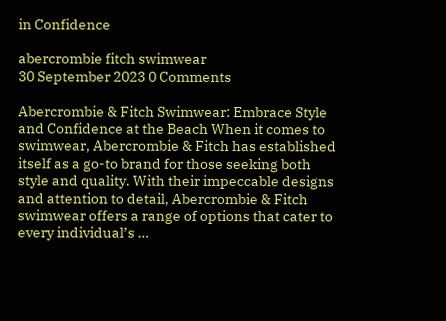in Confidence

abercrombie fitch swimwear
30 September 2023 0 Comments

Abercrombie & Fitch Swimwear: Embrace Style and Confidence at the Beach When it comes to swimwear, Abercrombie & Fitch has established itself as a go-to brand for those seeking both style and quality. With their impeccable designs and attention to detail, Abercrombie & Fitch swimwear offers a range of options that cater to every individual’s …